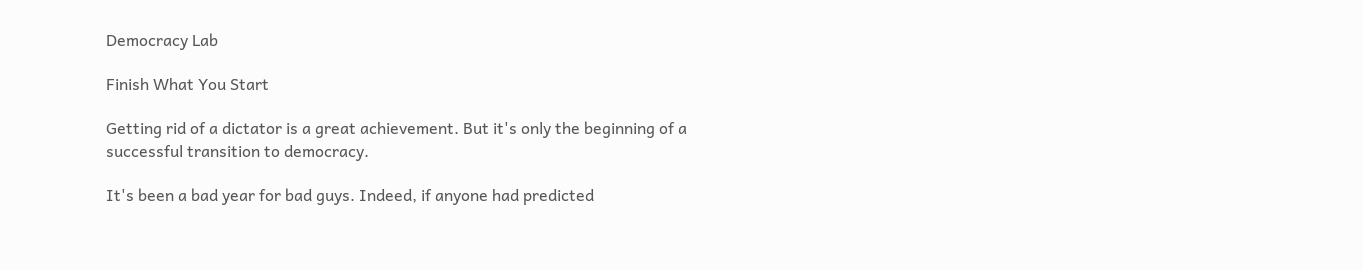Democracy Lab

Finish What You Start

Getting rid of a dictator is a great achievement. But it's only the beginning of a successful transition to democracy.

It's been a bad year for bad guys. Indeed, if anyone had predicted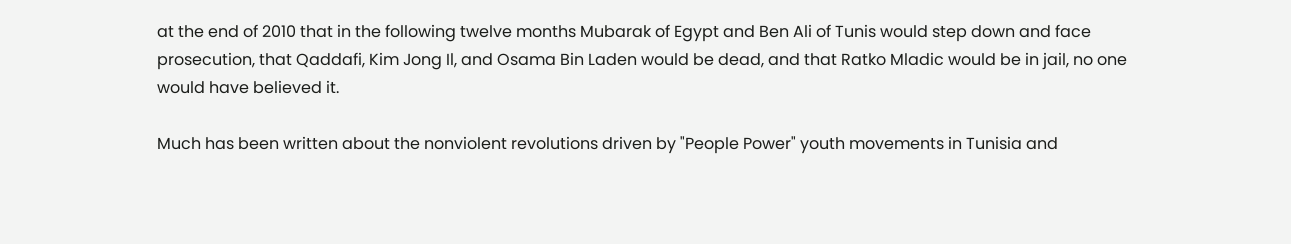at the end of 2010 that in the following twelve months Mubarak of Egypt and Ben Ali of Tunis would step down and face prosecution, that Qaddafi, Kim Jong Il, and Osama Bin Laden would be dead, and that Ratko Mladic would be in jail, no one would have believed it.

Much has been written about the nonviolent revolutions driven by "People Power" youth movements in Tunisia and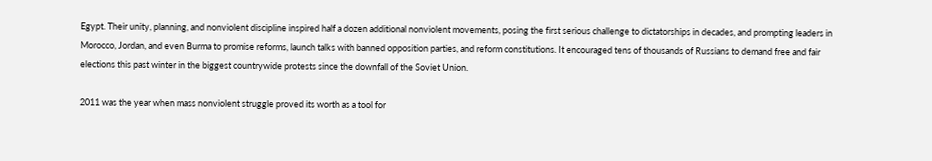Egypt. Their unity, planning, and nonviolent discipline inspired half a dozen additional nonviolent movements, posing the first serious challenge to dictatorships in decades, and prompting leaders in Morocco, Jordan, and even Burma to promise reforms, launch talks with banned opposition parties, and reform constitutions. It encouraged tens of thousands of Russians to demand free and fair elections this past winter in the biggest countrywide protests since the downfall of the Soviet Union.

2011 was the year when mass nonviolent struggle proved its worth as a tool for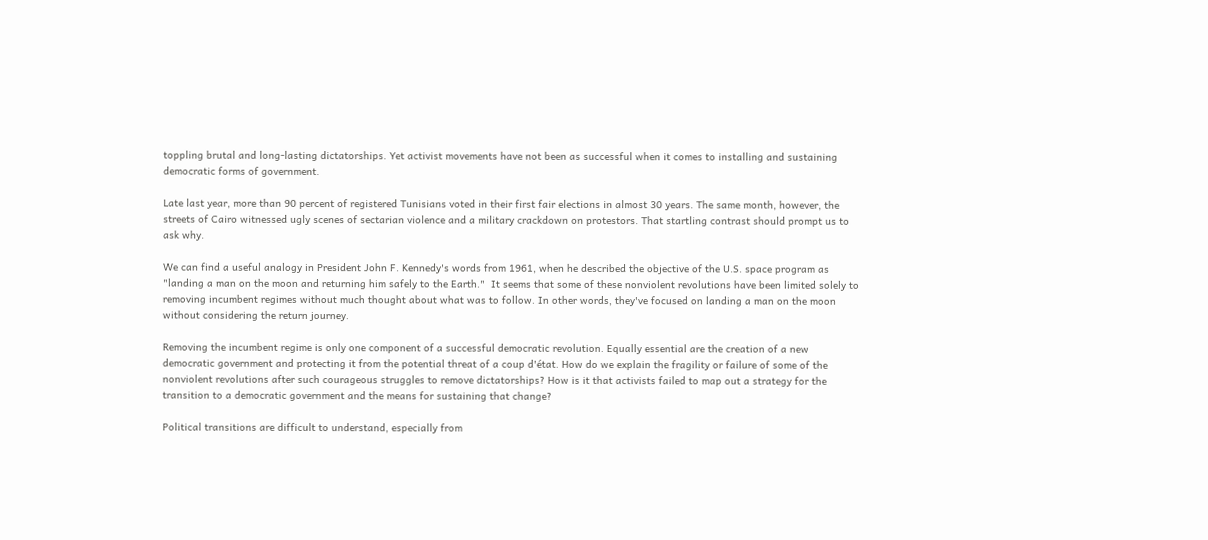toppling brutal and long-lasting dictatorships. Yet activist movements have not been as successful when it comes to installing and sustaining democratic forms of government.

Late last year, more than 90 percent of registered Tunisians voted in their first fair elections in almost 30 years. The same month, however, the streets of Cairo witnessed ugly scenes of sectarian violence and a military crackdown on protestors. That startling contrast should prompt us to ask why.

We can find a useful analogy in President John F. Kennedy's words from 1961, when he described the objective of the U.S. space program as "landing a man on the moon and returning him safely to the Earth."  It seems that some of these nonviolent revolutions have been limited solely to removing incumbent regimes without much thought about what was to follow. In other words, they've focused on landing a man on the moon without considering the return journey.

Removing the incumbent regime is only one component of a successful democratic revolution. Equally essential are the creation of a new democratic government and protecting it from the potential threat of a coup d'état. How do we explain the fragility or failure of some of the nonviolent revolutions after such courageous struggles to remove dictatorships? How is it that activists failed to map out a strategy for the transition to a democratic government and the means for sustaining that change?

Political transitions are difficult to understand, especially from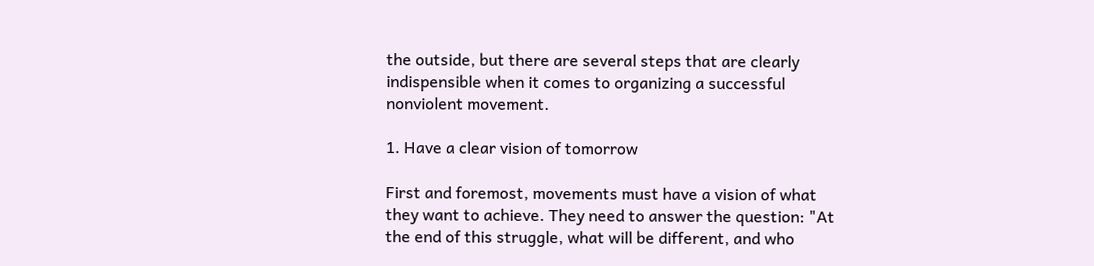the outside, but there are several steps that are clearly indispensible when it comes to organizing a successful nonviolent movement.

1. Have a clear vision of tomorrow

First and foremost, movements must have a vision of what they want to achieve. They need to answer the question: "At the end of this struggle, what will be different, and who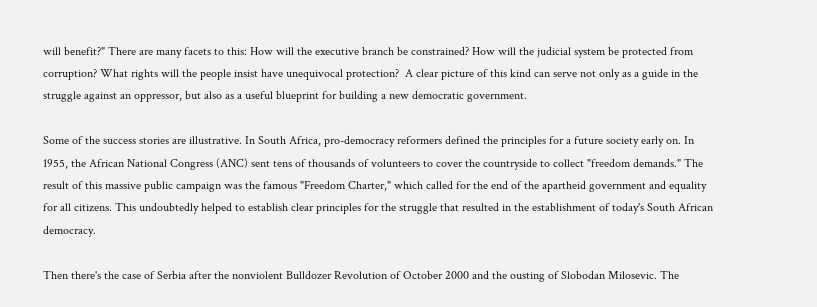will benefit?" There are many facets to this: How will the executive branch be constrained? How will the judicial system be protected from corruption? What rights will the people insist have unequivocal protection?  A clear picture of this kind can serve not only as a guide in the struggle against an oppressor, but also as a useful blueprint for building a new democratic government.

Some of the success stories are illustrative. In South Africa, pro-democracy reformers defined the principles for a future society early on. In 1955, the African National Congress (ANC) sent tens of thousands of volunteers to cover the countryside to collect "freedom demands." The result of this massive public campaign was the famous "Freedom Charter," which called for the end of the apartheid government and equality for all citizens. This undoubtedly helped to establish clear principles for the struggle that resulted in the establishment of today's South African democracy.

Then there's the case of Serbia after the nonviolent Bulldozer Revolution of October 2000 and the ousting of Slobodan Milosevic. The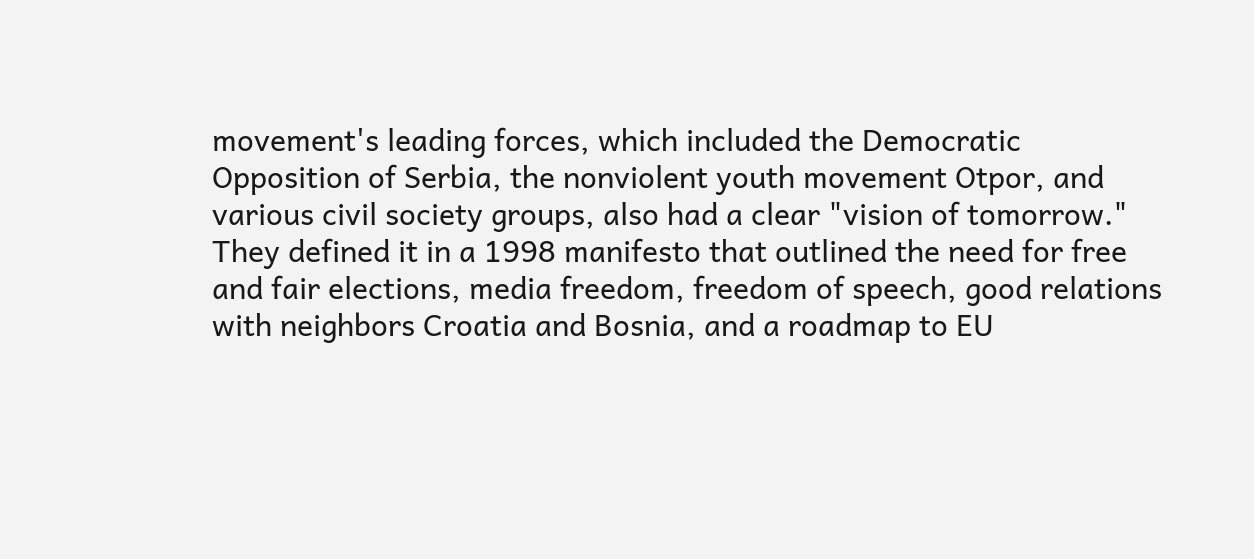movement's leading forces, which included the Democratic Opposition of Serbia, the nonviolent youth movement Otpor, and various civil society groups, also had a clear "vision of tomorrow." They defined it in a 1998 manifesto that outlined the need for free and fair elections, media freedom, freedom of speech, good relations with neighbors Croatia and Bosnia, and a roadmap to EU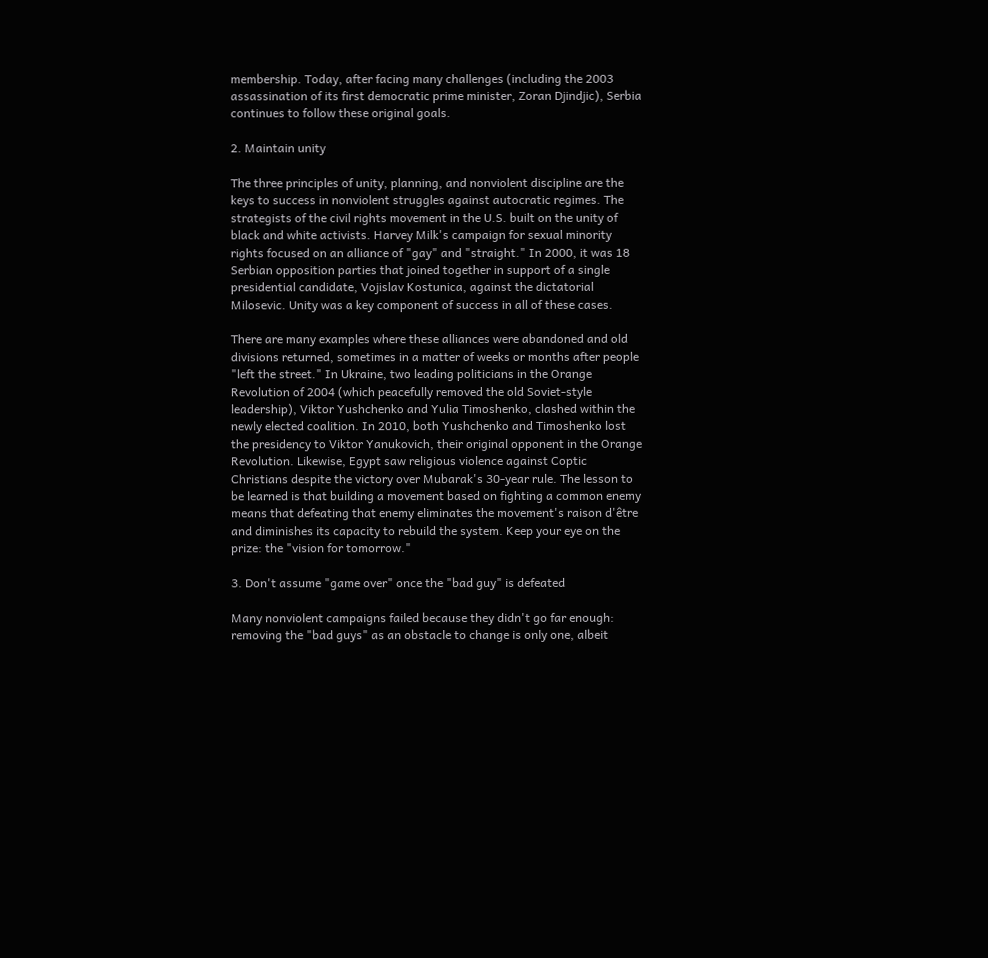membership. Today, after facing many challenges (including the 2003 assassination of its first democratic prime minister, Zoran Djindjic), Serbia continues to follow these original goals.

2. Maintain unity

The three principles of unity, planning, and nonviolent discipline are the keys to success in nonviolent struggles against autocratic regimes. The strategists of the civil rights movement in the U.S. built on the unity of black and white activists. Harvey Milk's campaign for sexual minority rights focused on an alliance of "gay" and "straight." In 2000, it was 18 Serbian opposition parties that joined together in support of a single presidential candidate, Vojislav Kostunica, against the dictatorial Milosevic. Unity was a key component of success in all of these cases.

There are many examples where these alliances were abandoned and old divisions returned, sometimes in a matter of weeks or months after people "left the street." In Ukraine, two leading politicians in the Orange Revolution of 2004 (which peacefully removed the old Soviet-style leadership), Viktor Yushchenko and Yulia Timoshenko, clashed within the newly elected coalition. In 2010, both Yushchenko and Timoshenko lost the presidency to Viktor Yanukovich, their original opponent in the Orange Revolution. Likewise, Egypt saw religious violence against Coptic Christians despite the victory over Mubarak's 30-year rule. The lesson to be learned is that building a movement based on fighting a common enemy means that defeating that enemy eliminates the movement's raison d'être and diminishes its capacity to rebuild the system. Keep your eye on the prize: the "vision for tomorrow."

3. Don't assume "game over" once the "bad guy" is defeated

Many nonviolent campaigns failed because they didn't go far enough: removing the "bad guys" as an obstacle to change is only one, albeit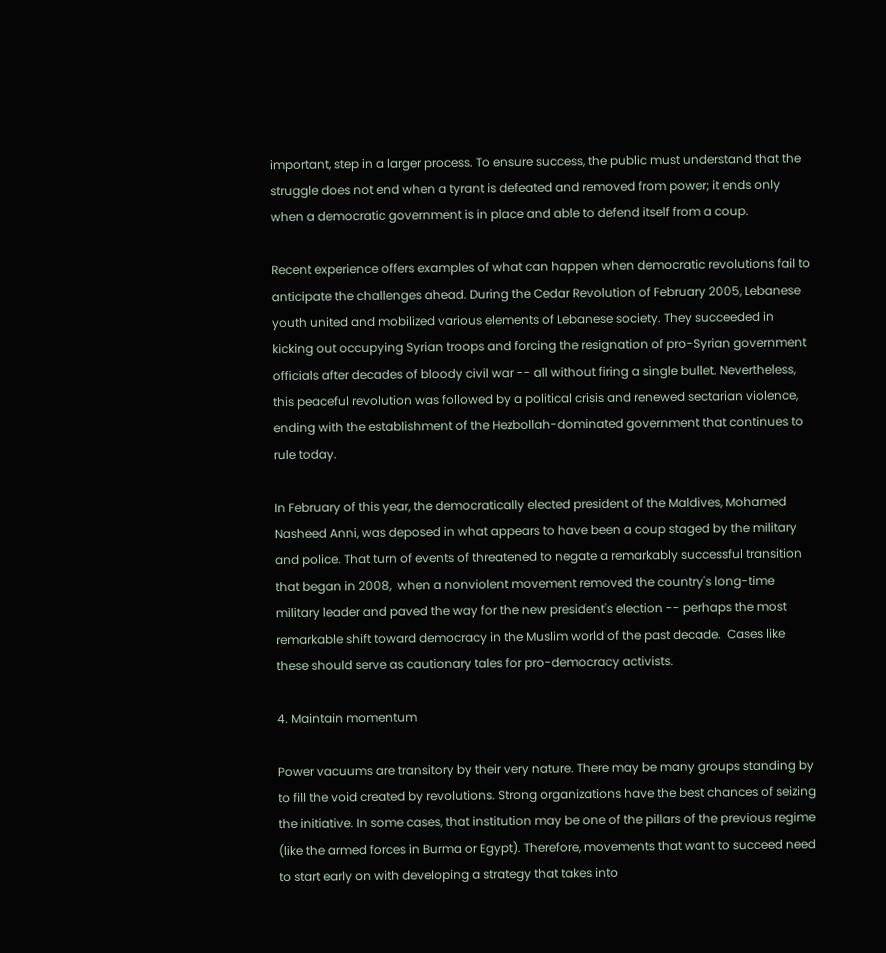important, step in a larger process. To ensure success, the public must understand that the struggle does not end when a tyrant is defeated and removed from power; it ends only when a democratic government is in place and able to defend itself from a coup.

Recent experience offers examples of what can happen when democratic revolutions fail to anticipate the challenges ahead. During the Cedar Revolution of February 2005, Lebanese youth united and mobilized various elements of Lebanese society. They succeeded in kicking out occupying Syrian troops and forcing the resignation of pro-Syrian government officials after decades of bloody civil war -- all without firing a single bullet. Nevertheless, this peaceful revolution was followed by a political crisis and renewed sectarian violence, ending with the establishment of the Hezbollah-dominated government that continues to rule today.

In February of this year, the democratically elected president of the Maldives, Mohamed Nasheed Anni, was deposed in what appears to have been a coup staged by the military and police. That turn of events of threatened to negate a remarkably successful transition that began in 2008,  when a nonviolent movement removed the country's long-time military leader and paved the way for the new president's election -- perhaps the most remarkable shift toward democracy in the Muslim world of the past decade.  Cases like these should serve as cautionary tales for pro-democracy activists.

4. Maintain momentum

Power vacuums are transitory by their very nature. There may be many groups standing by to fill the void created by revolutions. Strong organizations have the best chances of seizing the initiative. In some cases, that institution may be one of the pillars of the previous regime (like the armed forces in Burma or Egypt). Therefore, movements that want to succeed need to start early on with developing a strategy that takes into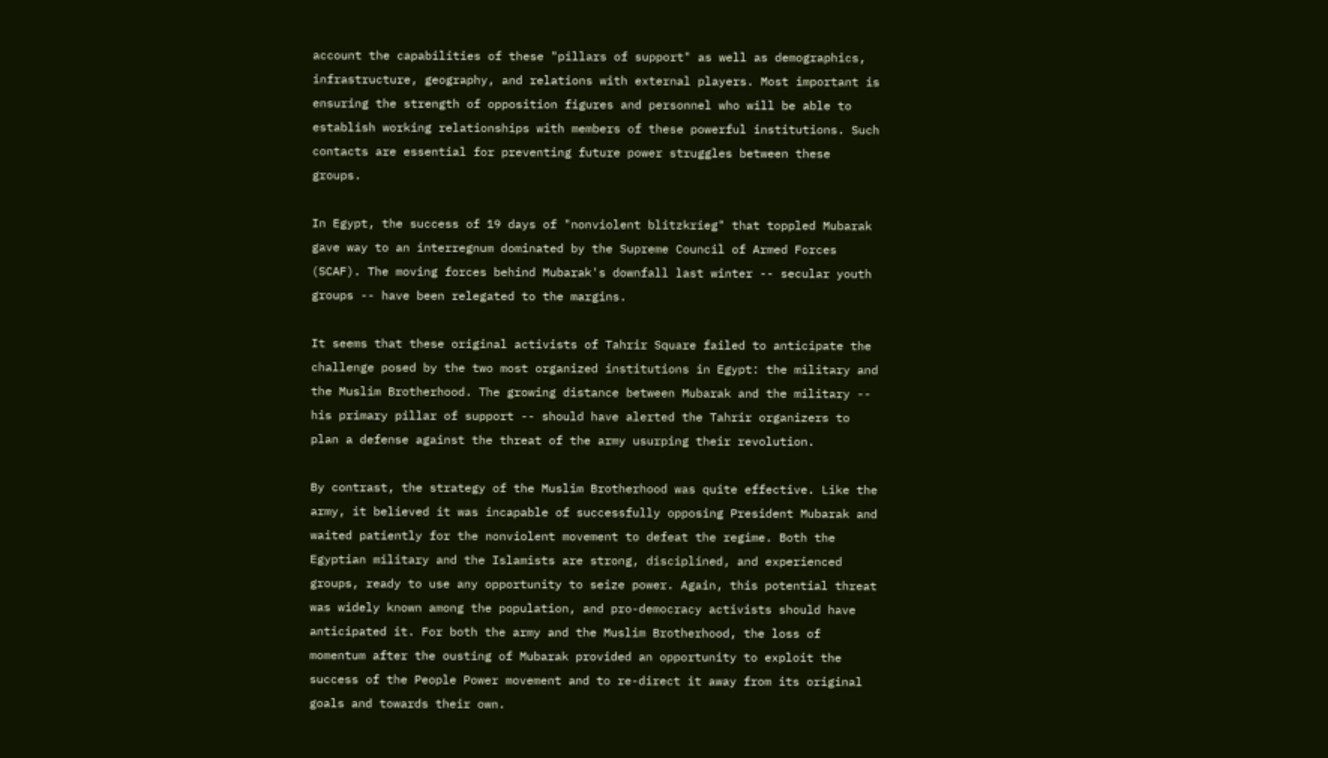account the capabilities of these "pillars of support" as well as demographics, infrastructure, geography, and relations with external players. Most important is ensuring the strength of opposition figures and personnel who will be able to establish working relationships with members of these powerful institutions. Such contacts are essential for preventing future power struggles between these groups.

In Egypt, the success of 19 days of "nonviolent blitzkrieg" that toppled Mubarak gave way to an interregnum dominated by the Supreme Council of Armed Forces (SCAF). The moving forces behind Mubarak's downfall last winter -- secular youth groups -- have been relegated to the margins.

It seems that these original activists of Tahrir Square failed to anticipate the challenge posed by the two most organized institutions in Egypt: the military and the Muslim Brotherhood. The growing distance between Mubarak and the military -- his primary pillar of support -- should have alerted the Tahrir organizers to plan a defense against the threat of the army usurping their revolution.

By contrast, the strategy of the Muslim Brotherhood was quite effective. Like the army, it believed it was incapable of successfully opposing President Mubarak and waited patiently for the nonviolent movement to defeat the regime. Both the Egyptian military and the Islamists are strong, disciplined, and experienced groups, ready to use any opportunity to seize power. Again, this potential threat was widely known among the population, and pro-democracy activists should have anticipated it. For both the army and the Muslim Brotherhood, the loss of momentum after the ousting of Mubarak provided an opportunity to exploit the success of the People Power movement and to re-direct it away from its original goals and towards their own.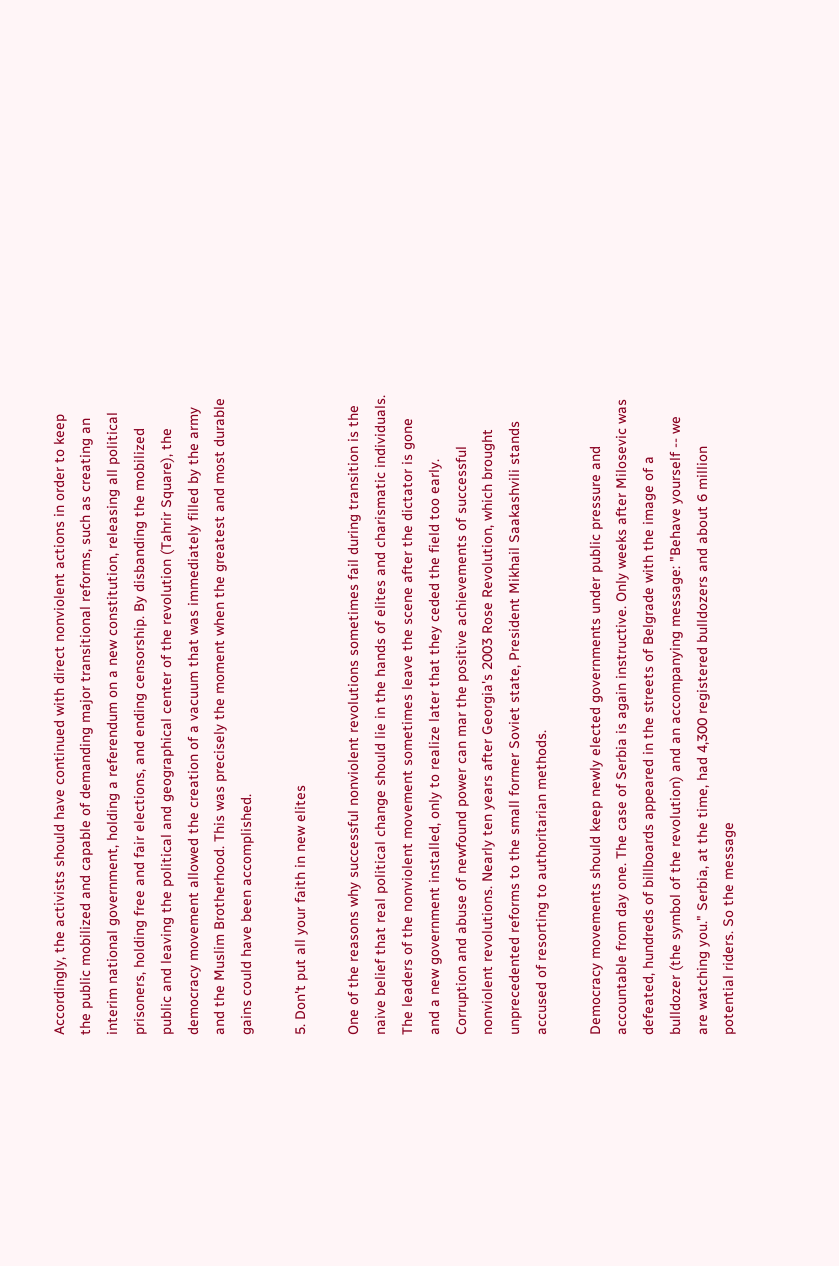Accordingly, the activists should have continued with direct nonviolent actions in order to keep the public mobilized and capable of demanding major transitional reforms, such as creating an interim national government, holding a referendum on a new constitution, releasing all political prisoners, holding free and fair elections, and ending censorship. By disbanding the mobilized public and leaving the political and geographical center of the revolution (Tahrir Square), the democracy movement allowed the creation of a vacuum that was immediately filled by the army and the Muslim Brotherhood. This was precisely the moment when the greatest and most durable gains could have been accomplished.

5. Don't put all your faith in new elites

One of the reasons why successful nonviolent revolutions sometimes fail during transition is the naive belief that real political change should lie in the hands of elites and charismatic individuals. The leaders of the nonviolent movement sometimes leave the scene after the dictator is gone and a new government installed, only to realize later that they ceded the field too early. Corruption and abuse of newfound power can mar the positive achievements of successful nonviolent revolutions. Nearly ten years after Georgia's 2003 Rose Revolution, which brought unprecedented reforms to the small former Soviet state, President Mikhail Saakashvili stands accused of resorting to authoritarian methods.

Democracy movements should keep newly elected governments under public pressure and accountable from day one. The case of Serbia is again instructive. Only weeks after Milosevic was defeated, hundreds of billboards appeared in the streets of Belgrade with the image of a bulldozer (the symbol of the revolution) and an accompanying message: "Behave yourself -- we are watching you." Serbia, at the time, had 4,300 registered bulldozers and about 6 million potential riders. So the message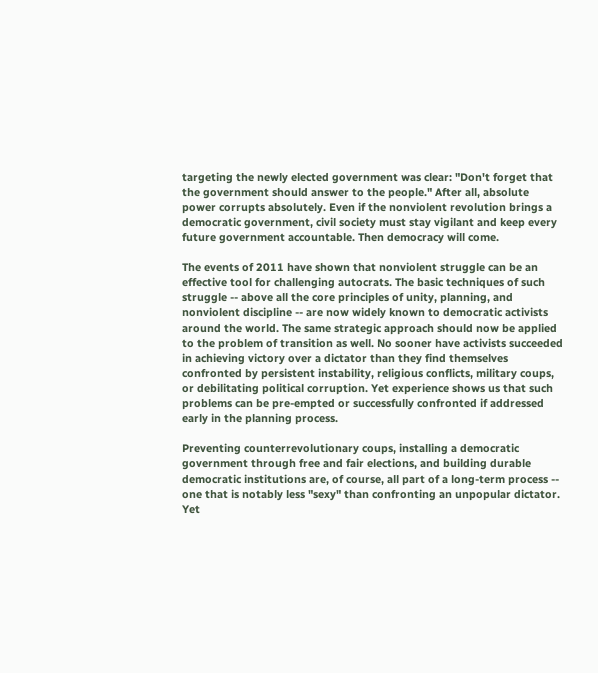targeting the newly elected government was clear: "Don't forget that the government should answer to the people." After all, absolute power corrupts absolutely. Even if the nonviolent revolution brings a democratic government, civil society must stay vigilant and keep every future government accountable. Then democracy will come.

The events of 2011 have shown that nonviolent struggle can be an effective tool for challenging autocrats. The basic techniques of such struggle -- above all the core principles of unity, planning, and nonviolent discipline -- are now widely known to democratic activists around the world. The same strategic approach should now be applied to the problem of transition as well. No sooner have activists succeeded in achieving victory over a dictator than they find themselves confronted by persistent instability, religious conflicts, military coups, or debilitating political corruption. Yet experience shows us that such problems can be pre-empted or successfully confronted if addressed early in the planning process.

Preventing counterrevolutionary coups, installing a democratic government through free and fair elections, and building durable democratic institutions are, of course, all part of a long-term process -- one that is notably less "sexy" than confronting an unpopular dictator. Yet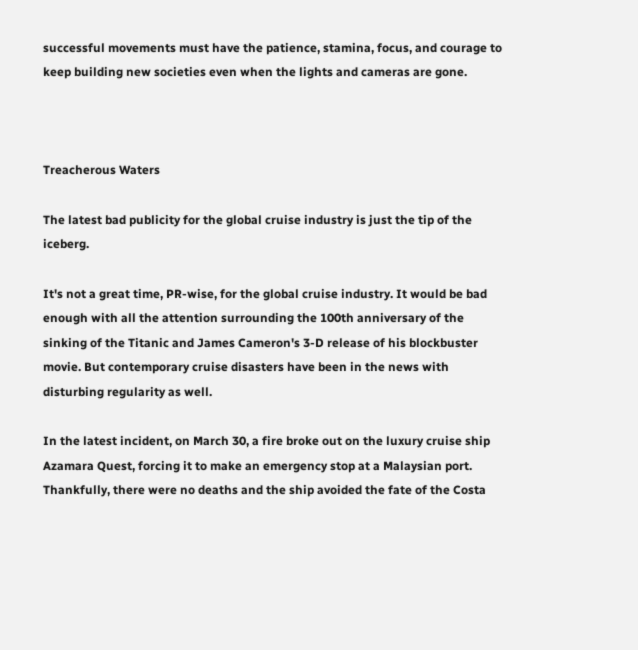successful movements must have the patience, stamina, focus, and courage to keep building new societies even when the lights and cameras are gone.



Treacherous Waters

The latest bad publicity for the global cruise industry is just the tip of the iceberg.

It's not a great time, PR-wise, for the global cruise industry. It would be bad enough with all the attention surrounding the 100th anniversary of the sinking of the Titanic and James Cameron's 3-D release of his blockbuster movie. But contemporary cruise disasters have been in the news with disturbing regularity as well.

In the latest incident, on March 30, a fire broke out on the luxury cruise ship Azamara Quest, forcing it to make an emergency stop at a Malaysian port. Thankfully, there were no deaths and the ship avoided the fate of the Costa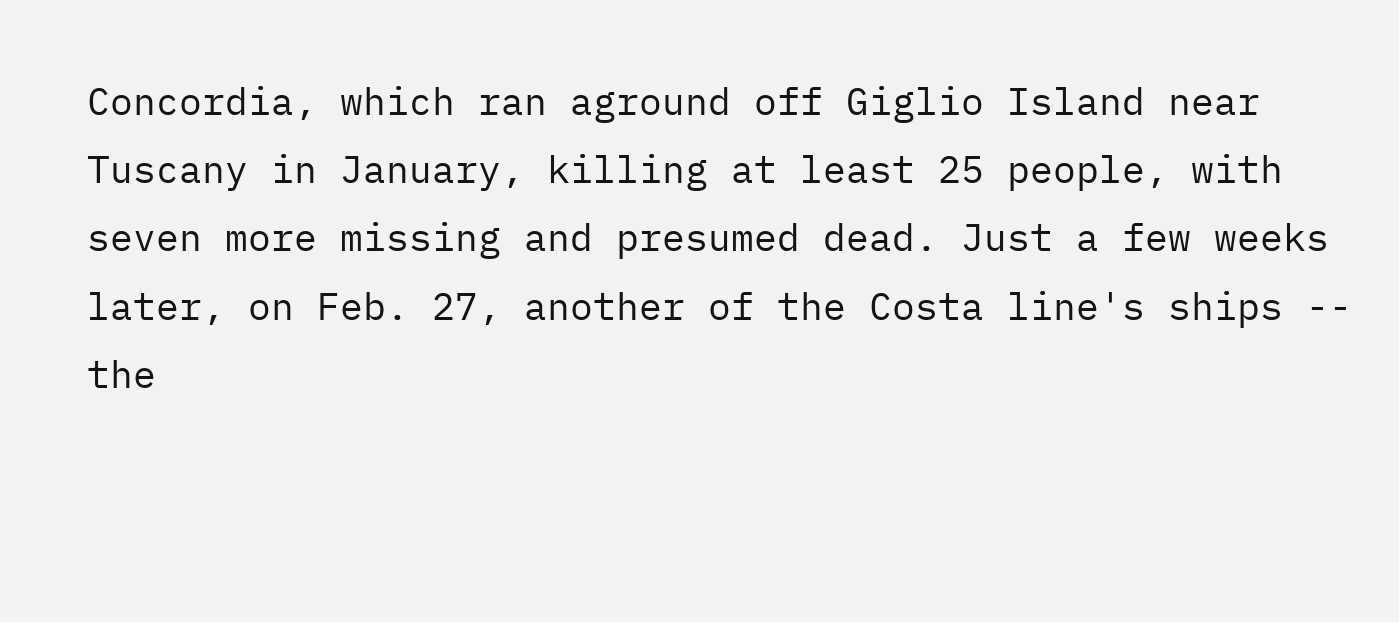Concordia, which ran aground off Giglio Island near Tuscany in January, killing at least 25 people, with seven more missing and presumed dead. Just a few weeks later, on Feb. 27, another of the Costa line's ships -- the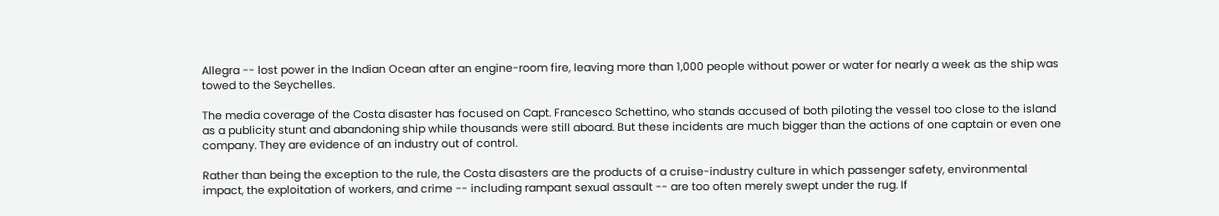Allegra -- lost power in the Indian Ocean after an engine-room fire, leaving more than 1,000 people without power or water for nearly a week as the ship was towed to the Seychelles.

The media coverage of the Costa disaster has focused on Capt. Francesco Schettino, who stands accused of both piloting the vessel too close to the island as a publicity stunt and abandoning ship while thousands were still aboard. But these incidents are much bigger than the actions of one captain or even one company. They are evidence of an industry out of control.

Rather than being the exception to the rule, the Costa disasters are the products of a cruise-industry culture in which passenger safety, environmental impact, the exploitation of workers, and crime -- including rampant sexual assault -- are too often merely swept under the rug. If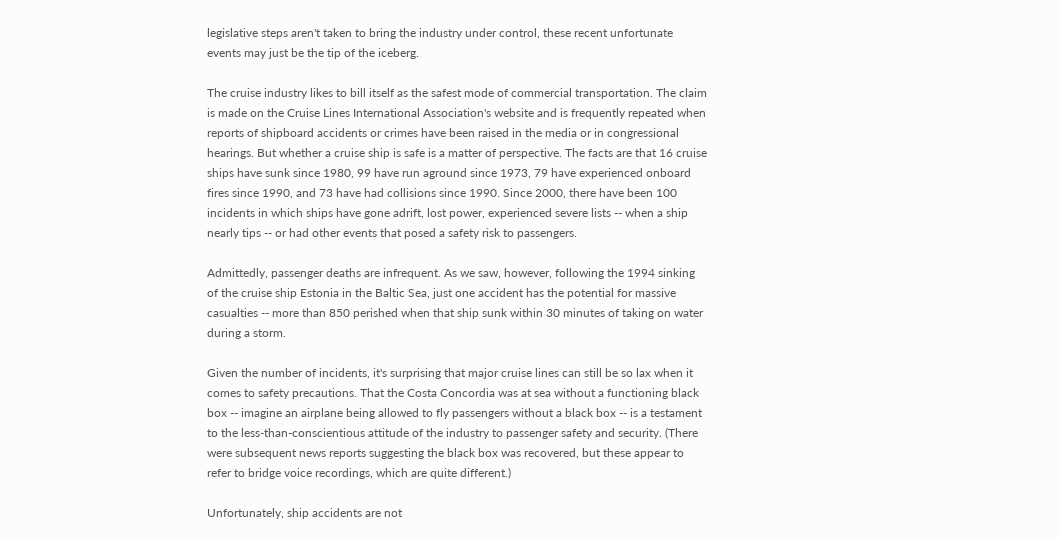legislative steps aren't taken to bring the industry under control, these recent unfortunate events may just be the tip of the iceberg.

The cruise industry likes to bill itself as the safest mode of commercial transportation. The claim is made on the Cruise Lines International Association's website and is frequently repeated when reports of shipboard accidents or crimes have been raised in the media or in congressional hearings. But whether a cruise ship is safe is a matter of perspective. The facts are that 16 cruise ships have sunk since 1980, 99 have run aground since 1973, 79 have experienced onboard fires since 1990, and 73 have had collisions since 1990. Since 2000, there have been 100 incidents in which ships have gone adrift, lost power, experienced severe lists -- when a ship nearly tips -- or had other events that posed a safety risk to passengers.

Admittedly, passenger deaths are infrequent. As we saw, however, following the 1994 sinking of the cruise ship Estonia in the Baltic Sea, just one accident has the potential for massive casualties -- more than 850 perished when that ship sunk within 30 minutes of taking on water during a storm.

Given the number of incidents, it's surprising that major cruise lines can still be so lax when it comes to safety precautions. That the Costa Concordia was at sea without a functioning black box -- imagine an airplane being allowed to fly passengers without a black box -- is a testament to the less-than-conscientious attitude of the industry to passenger safety and security. (There were subsequent news reports suggesting the black box was recovered, but these appear to refer to bridge voice recordings, which are quite different.)

Unfortunately, ship accidents are not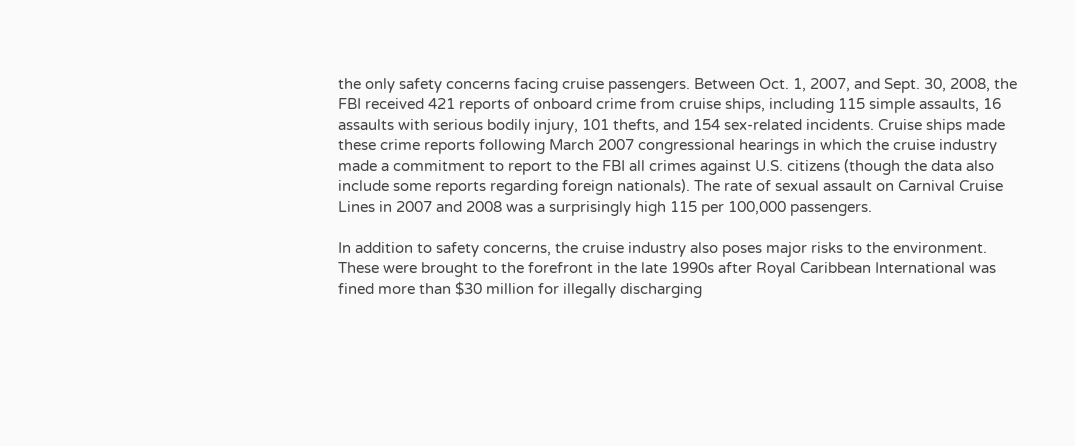the only safety concerns facing cruise passengers. Between Oct. 1, 2007, and Sept. 30, 2008, the FBI received 421 reports of onboard crime from cruise ships, including 115 simple assaults, 16 assaults with serious bodily injury, 101 thefts, and 154 sex-related incidents. Cruise ships made these crime reports following March 2007 congressional hearings in which the cruise industry made a commitment to report to the FBI all crimes against U.S. citizens (though the data also include some reports regarding foreign nationals). The rate of sexual assault on Carnival Cruise Lines in 2007 and 2008 was a surprisingly high 115 per 100,000 passengers.

In addition to safety concerns, the cruise industry also poses major risks to the environment. These were brought to the forefront in the late 1990s after Royal Caribbean International was fined more than $30 million for illegally discharging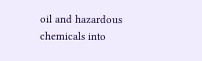oil and hazardous chemicals into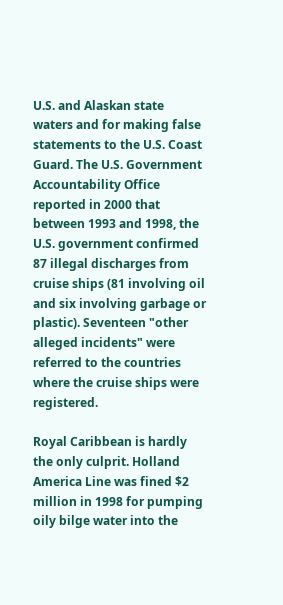U.S. and Alaskan state waters and for making false statements to the U.S. Coast Guard. The U.S. Government Accountability Office reported in 2000 that between 1993 and 1998, the U.S. government confirmed 87 illegal discharges from cruise ships (81 involving oil and six involving garbage or plastic). Seventeen "other alleged incidents" were referred to the countries where the cruise ships were registered.

Royal Caribbean is hardly the only culprit. Holland America Line was fined $2 million in 1998 for pumping oily bilge water into the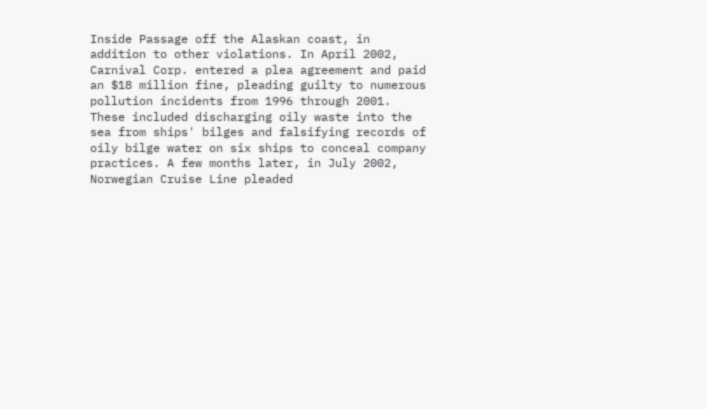Inside Passage off the Alaskan coast, in addition to other violations. In April 2002, Carnival Corp. entered a plea agreement and paid an $18 million fine, pleading guilty to numerous pollution incidents from 1996 through 2001. These included discharging oily waste into the sea from ships' bilges and falsifying records of oily bilge water on six ships to conceal company practices. A few months later, in July 2002, Norwegian Cruise Line pleaded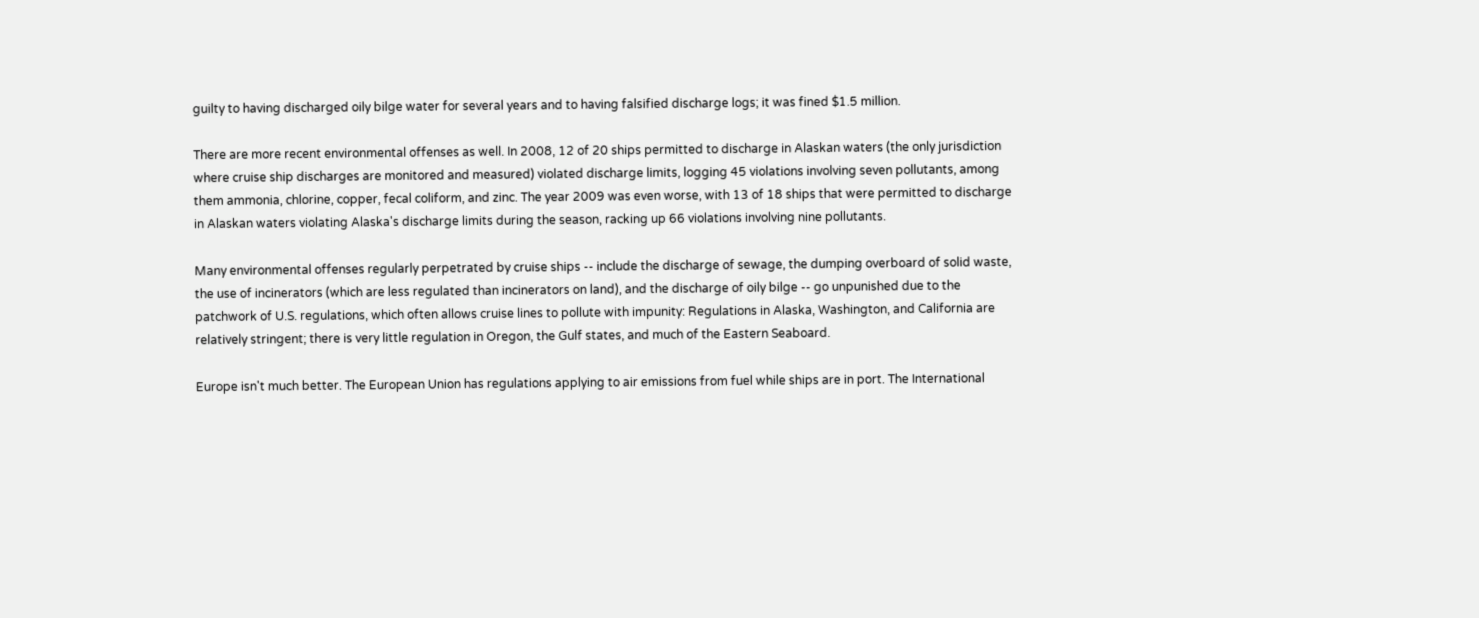guilty to having discharged oily bilge water for several years and to having falsified discharge logs; it was fined $1.5 million.

There are more recent environmental offenses as well. In 2008, 12 of 20 ships permitted to discharge in Alaskan waters (the only jurisdiction where cruise ship discharges are monitored and measured) violated discharge limits, logging 45 violations involving seven pollutants, among them ammonia, chlorine, copper, fecal coliform, and zinc. The year 2009 was even worse, with 13 of 18 ships that were permitted to discharge in Alaskan waters violating Alaska's discharge limits during the season, racking up 66 violations involving nine pollutants.

Many environmental offenses regularly perpetrated by cruise ships -- include the discharge of sewage, the dumping overboard of solid waste, the use of incinerators (which are less regulated than incinerators on land), and the discharge of oily bilge -- go unpunished due to the patchwork of U.S. regulations, which often allows cruise lines to pollute with impunity: Regulations in Alaska, Washington, and California are relatively stringent; there is very little regulation in Oregon, the Gulf states, and much of the Eastern Seaboard.

Europe isn't much better. The European Union has regulations applying to air emissions from fuel while ships are in port. The International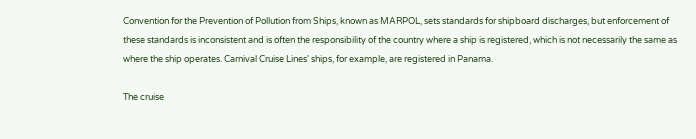Convention for the Prevention of Pollution from Ships, known as MARPOL, sets standards for shipboard discharges, but enforcement of these standards is inconsistent and is often the responsibility of the country where a ship is registered, which is not necessarily the same as where the ship operates. Carnival Cruise Lines' ships, for example, are registered in Panama.

The cruise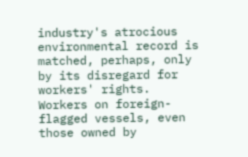industry's atrocious environmental record is matched, perhaps, only by its disregard for workers' rights. Workers on foreign-flagged vessels, even those owned by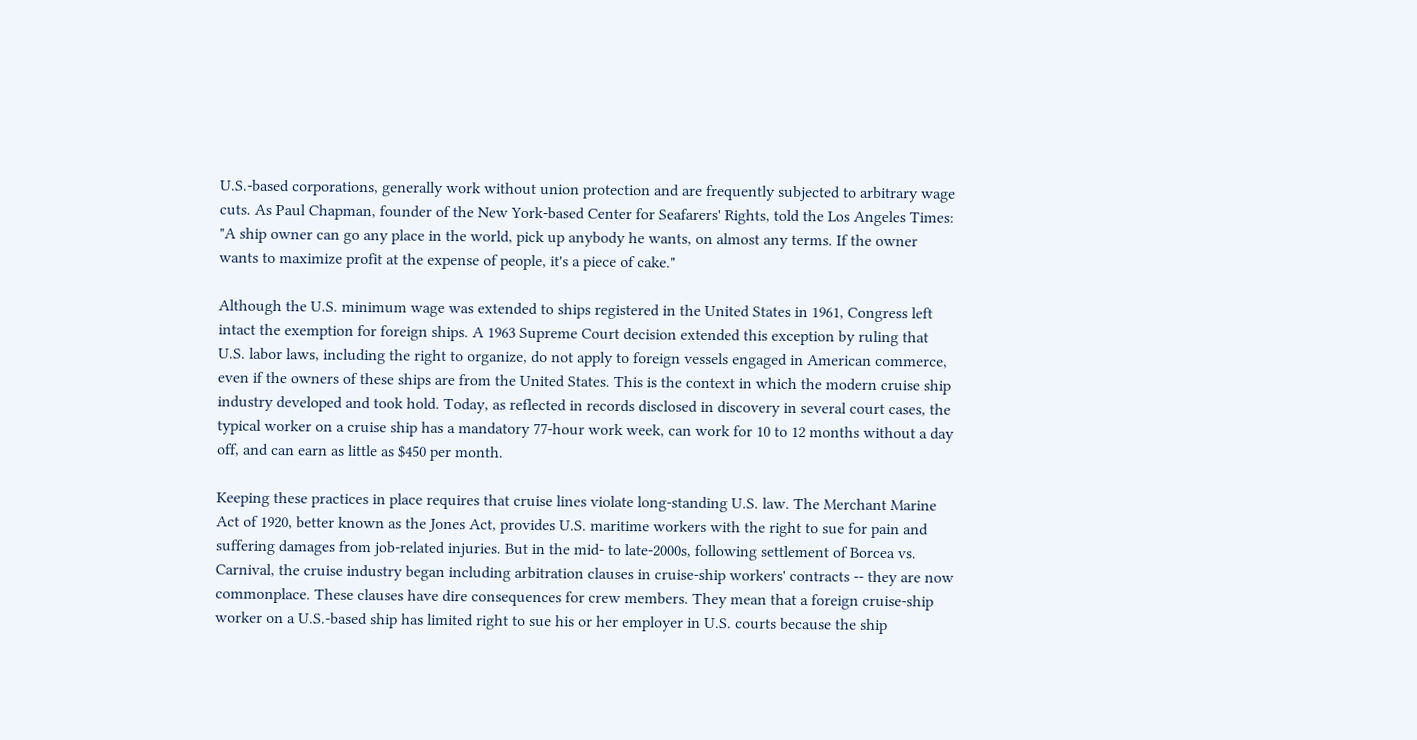U.S.-based corporations, generally work without union protection and are frequently subjected to arbitrary wage cuts. As Paul Chapman, founder of the New York-based Center for Seafarers' Rights, told the Los Angeles Times: "A ship owner can go any place in the world, pick up anybody he wants, on almost any terms. If the owner wants to maximize profit at the expense of people, it's a piece of cake."

Although the U.S. minimum wage was extended to ships registered in the United States in 1961, Congress left intact the exemption for foreign ships. A 1963 Supreme Court decision extended this exception by ruling that U.S. labor laws, including the right to organize, do not apply to foreign vessels engaged in American commerce, even if the owners of these ships are from the United States. This is the context in which the modern cruise ship industry developed and took hold. Today, as reflected in records disclosed in discovery in several court cases, the typical worker on a cruise ship has a mandatory 77-hour work week, can work for 10 to 12 months without a day off, and can earn as little as $450 per month.

Keeping these practices in place requires that cruise lines violate long-standing U.S. law. The Merchant Marine Act of 1920, better known as the Jones Act, provides U.S. maritime workers with the right to sue for pain and suffering damages from job-related injuries. But in the mid- to late-2000s, following settlement of Borcea vs. Carnival, the cruise industry began including arbitration clauses in cruise-ship workers' contracts -- they are now commonplace. These clauses have dire consequences for crew members. They mean that a foreign cruise-ship worker on a U.S.-based ship has limited right to sue his or her employer in U.S. courts because the ship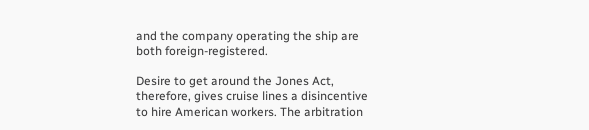and the company operating the ship are both foreign-registered.

Desire to get around the Jones Act, therefore, gives cruise lines a disincentive to hire American workers. The arbitration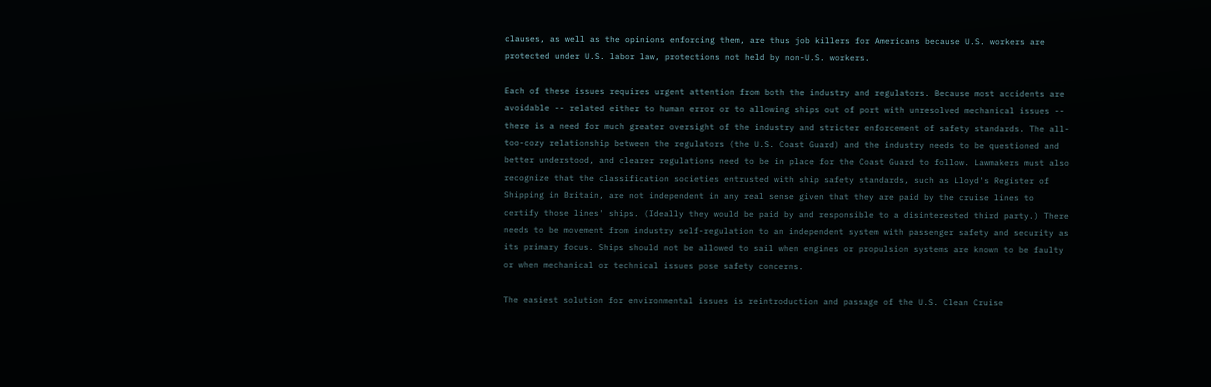clauses, as well as the opinions enforcing them, are thus job killers for Americans because U.S. workers are protected under U.S. labor law, protections not held by non-U.S. workers.

Each of these issues requires urgent attention from both the industry and regulators. Because most accidents are avoidable -- related either to human error or to allowing ships out of port with unresolved mechanical issues -- there is a need for much greater oversight of the industry and stricter enforcement of safety standards. The all-too-cozy relationship between the regulators (the U.S. Coast Guard) and the industry needs to be questioned and better understood, and clearer regulations need to be in place for the Coast Guard to follow. Lawmakers must also recognize that the classification societies entrusted with ship safety standards, such as Lloyd's Register of Shipping in Britain, are not independent in any real sense given that they are paid by the cruise lines to certify those lines' ships. (Ideally they would be paid by and responsible to a disinterested third party.) There needs to be movement from industry self-regulation to an independent system with passenger safety and security as its primary focus. Ships should not be allowed to sail when engines or propulsion systems are known to be faulty or when mechanical or technical issues pose safety concerns.

The easiest solution for environmental issues is reintroduction and passage of the U.S. Clean Cruise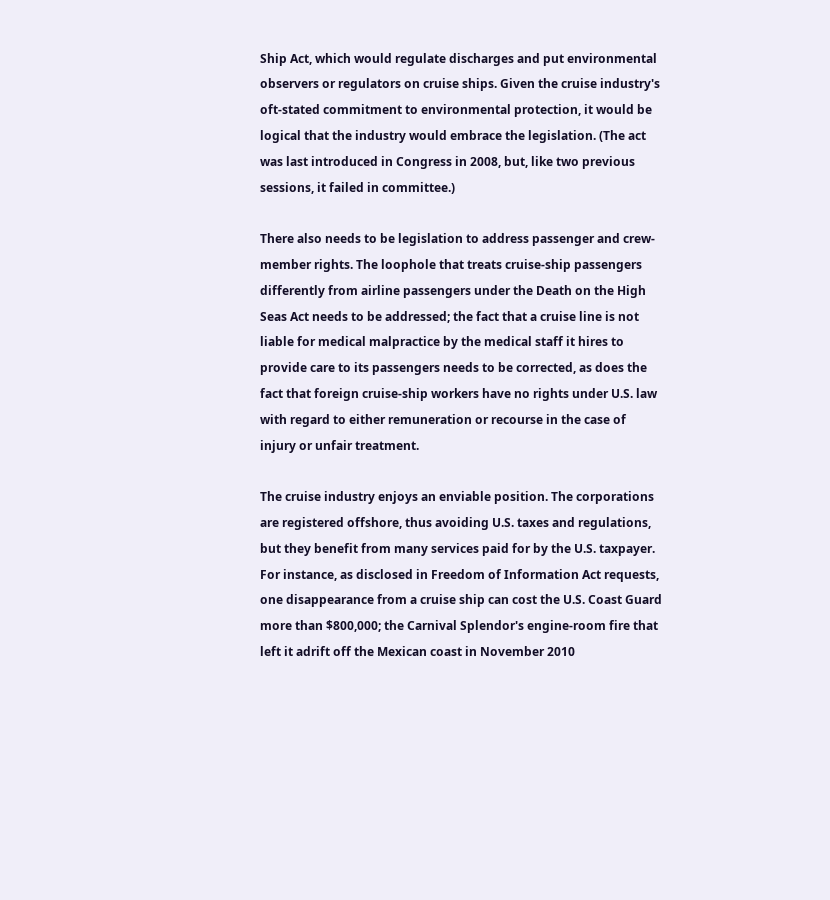Ship Act, which would regulate discharges and put environmental observers or regulators on cruise ships. Given the cruise industry's oft-stated commitment to environmental protection, it would be logical that the industry would embrace the legislation. (The act was last introduced in Congress in 2008, but, like two previous sessions, it failed in committee.)

There also needs to be legislation to address passenger and crew-member rights. The loophole that treats cruise-ship passengers differently from airline passengers under the Death on the High Seas Act needs to be addressed; the fact that a cruise line is not liable for medical malpractice by the medical staff it hires to provide care to its passengers needs to be corrected, as does the fact that foreign cruise-ship workers have no rights under U.S. law with regard to either remuneration or recourse in the case of injury or unfair treatment.

The cruise industry enjoys an enviable position. The corporations are registered offshore, thus avoiding U.S. taxes and regulations, but they benefit from many services paid for by the U.S. taxpayer. For instance, as disclosed in Freedom of Information Act requests, one disappearance from a cruise ship can cost the U.S. Coast Guard more than $800,000; the Carnival Splendor's engine-room fire that left it adrift off the Mexican coast in November 2010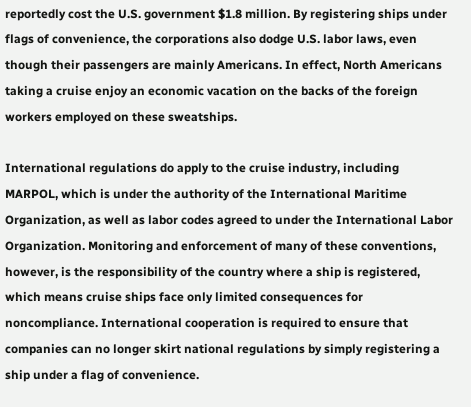reportedly cost the U.S. government $1.8 million. By registering ships under flags of convenience, the corporations also dodge U.S. labor laws, even though their passengers are mainly Americans. In effect, North Americans taking a cruise enjoy an economic vacation on the backs of the foreign workers employed on these sweatships.

International regulations do apply to the cruise industry, including MARPOL, which is under the authority of the International Maritime Organization, as well as labor codes agreed to under the International Labor Organization. Monitoring and enforcement of many of these conventions, however, is the responsibility of the country where a ship is registered, which means cruise ships face only limited consequences for noncompliance. International cooperation is required to ensure that companies can no longer skirt national regulations by simply registering a ship under a flag of convenience.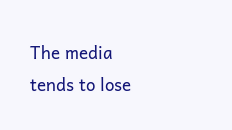The media tends to lose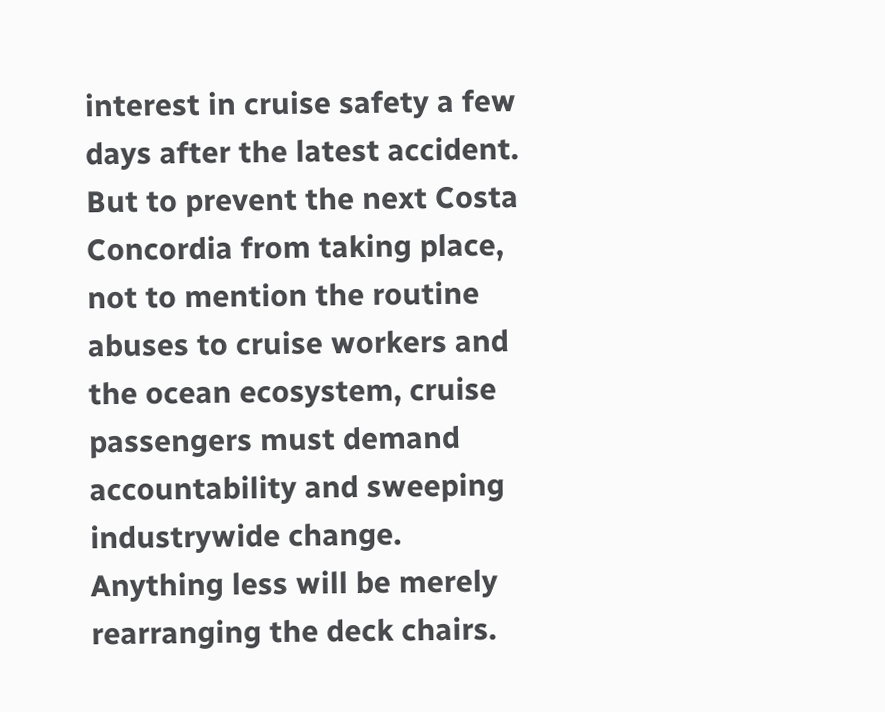interest in cruise safety a few days after the latest accident. But to prevent the next Costa Concordia from taking place, not to mention the routine abuses to cruise workers and the ocean ecosystem, cruise passengers must demand accountability and sweeping industrywide change. Anything less will be merely rearranging the deck chairs.